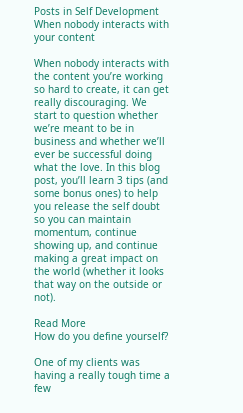Posts in Self Development
When nobody interacts with your content

When nobody interacts with the content you’re working so hard to create, it can get really discouraging. We start to question whether we’re meant to be in business and whether we’ll ever be successful doing what the love. In this blog post, you’ll learn 3 tips (and some bonus ones) to help you release the self doubt so you can maintain momentum, continue showing up, and continue making a great impact on the world (whether it looks that way on the outside or not).

Read More
How do you define yourself?

One of my clients was having a really tough time a few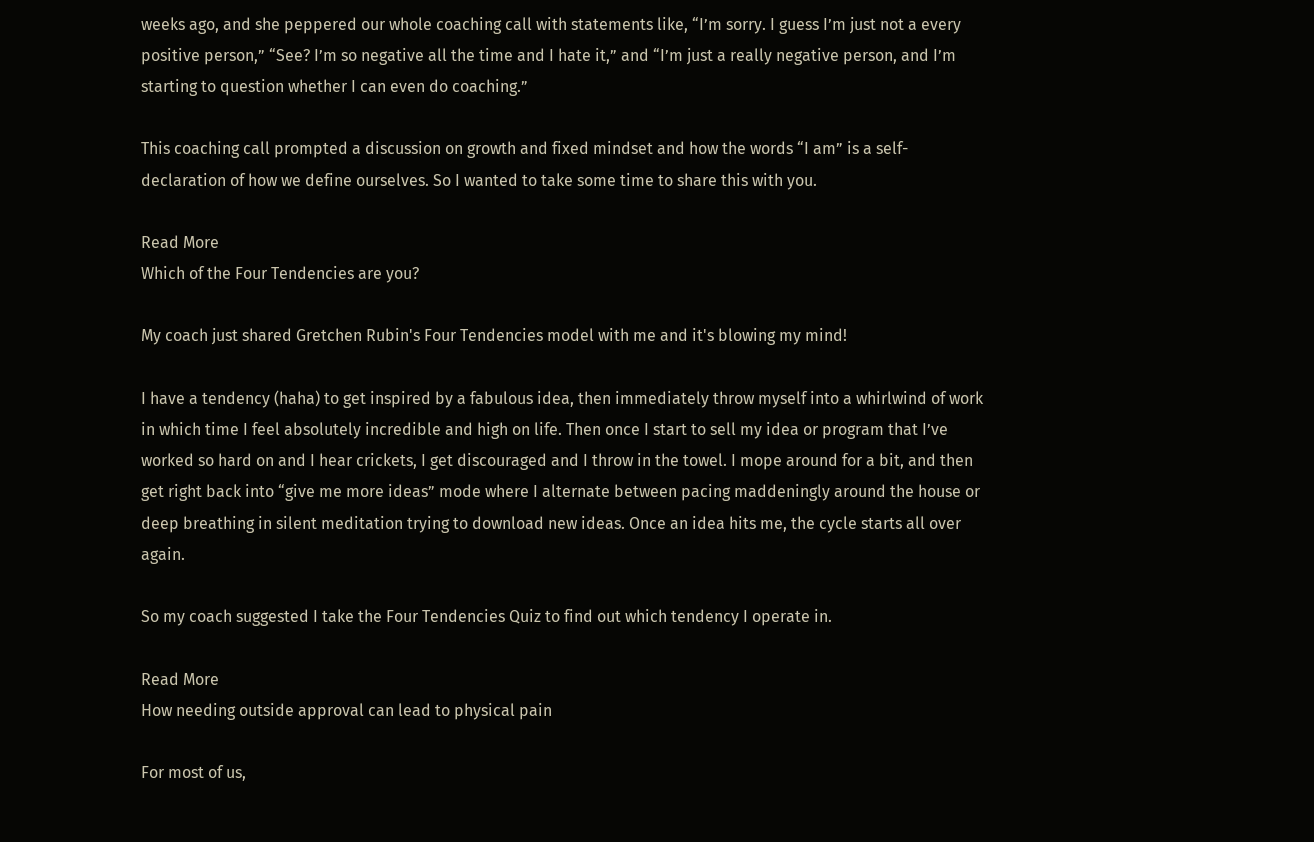weeks ago, and she peppered our whole coaching call with statements like, “I’m sorry. I guess I’m just not a every positive person,” “See? I’m so negative all the time and I hate it,” and “I’m just a really negative person, and I’m starting to question whether I can even do coaching.”

This coaching call prompted a discussion on growth and fixed mindset and how the words “I am” is a self-declaration of how we define ourselves. So I wanted to take some time to share this with you.

Read More
Which of the Four Tendencies are you?

My coach just shared Gretchen Rubin's Four Tendencies model with me and it's blowing my mind!

I have a tendency (haha) to get inspired by a fabulous idea, then immediately throw myself into a whirlwind of work in which time I feel absolutely incredible and high on life. Then once I start to sell my idea or program that I’ve worked so hard on and I hear crickets, I get discouraged and I throw in the towel. I mope around for a bit, and then get right back into “give me more ideas” mode where I alternate between pacing maddeningly around the house or deep breathing in silent meditation trying to download new ideas. Once an idea hits me, the cycle starts all over again.

So my coach suggested I take the Four Tendencies Quiz to find out which tendency I operate in.

Read More
How needing outside approval can lead to physical pain

For most of us,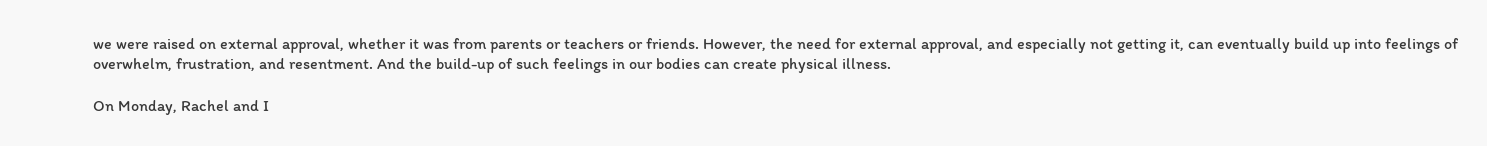we were raised on external approval, whether it was from parents or teachers or friends. However, the need for external approval, and especially not getting it, can eventually build up into feelings of overwhelm, frustration, and resentment. And the build-up of such feelings in our bodies can create physical illness.

On Monday, Rachel and I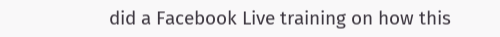did a Facebook Live training on how this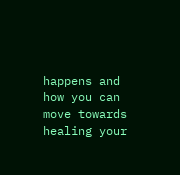happens and how you can move towards healing your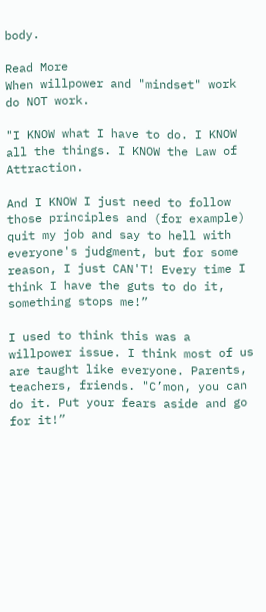body.

Read More
When willpower and "mindset" work do NOT work.

"I KNOW what I have to do. I KNOW all the things. I KNOW the Law of Attraction.

And I KNOW I just need to follow those principles and (for example) quit my job and say to hell with everyone's judgment, but for some reason, I just CAN'T! Every time I think I have the guts to do it, something stops me!”

I used to think this was a willpower issue. I think most of us are taught like everyone. Parents, teachers, friends. "C’mon, you can do it. Put your fears aside and go for it!”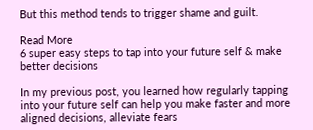But this method tends to trigger shame and guilt.

Read More
6 super easy steps to tap into your future self & make better decisions

In my previous post, you learned how regularly tapping into your future self can help you make faster and more aligned decisions, alleviate fears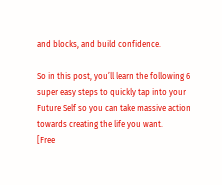and blocks, and build confidence.

So in this post, you’ll learn the following 6 super easy steps to quickly tap into your Future Self so you can take massive action towards creating the life you want.
[Free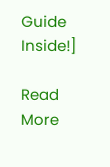Guide Inside!]

Read More